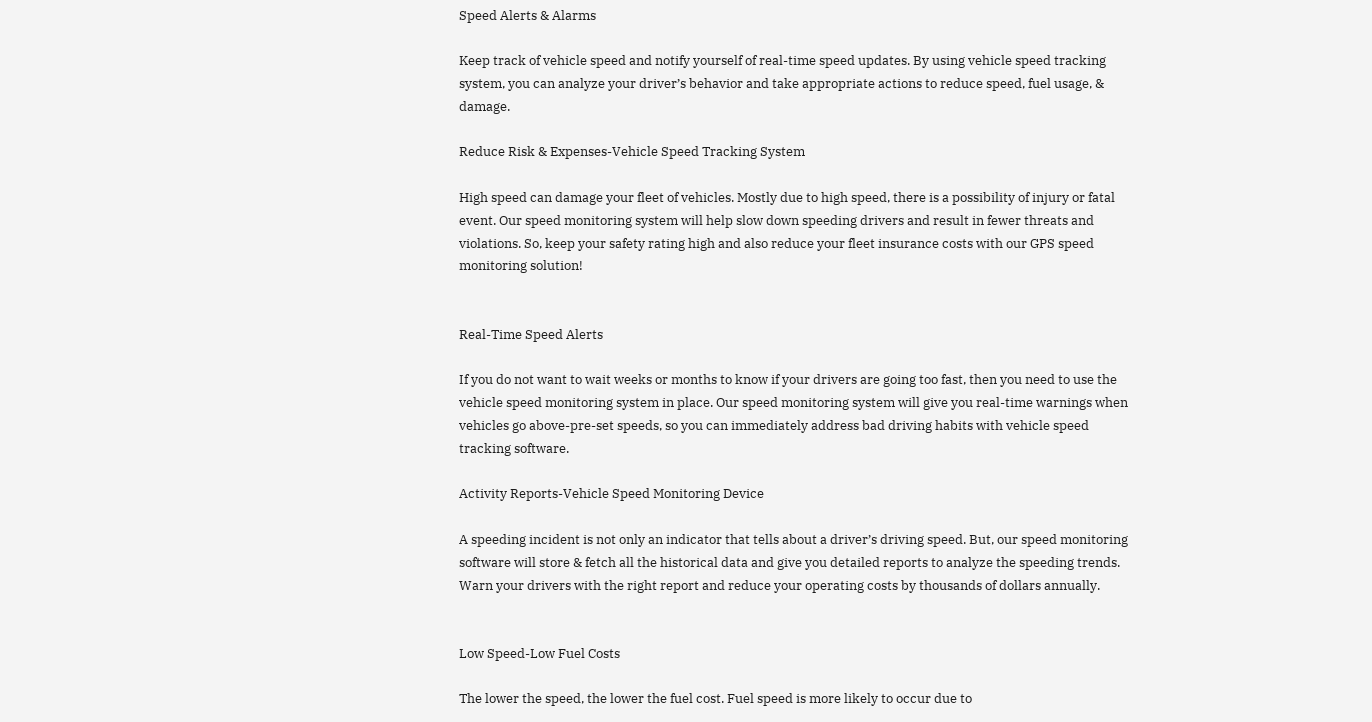Speed Alerts & Alarms

Keep track of vehicle speed and notify yourself of real-time speed updates. By using vehicle speed tracking system, you can analyze your driver’s behavior and take appropriate actions to reduce speed, fuel usage, & damage.

Reduce Risk & Expenses-Vehicle Speed Tracking System

High speed can damage your fleet of vehicles. Mostly due to high speed, there is a possibility of injury or fatal event. Our speed monitoring system will help slow down speeding drivers and result in fewer threats and violations. So, keep your safety rating high and also reduce your fleet insurance costs with our GPS speed monitoring solution!


Real-Time Speed Alerts

If you do not want to wait weeks or months to know if your drivers are going too fast, then you need to use the vehicle speed monitoring system in place. Our speed monitoring system will give you real-time warnings when vehicles go above-pre-set speeds, so you can immediately address bad driving habits with vehicle speed tracking software.

Activity Reports-Vehicle Speed Monitoring Device

A speeding incident is not only an indicator that tells about a driver’s driving speed. But, our speed monitoring software will store & fetch all the historical data and give you detailed reports to analyze the speeding trends. Warn your drivers with the right report and reduce your operating costs by thousands of dollars annually.


Low Speed-Low Fuel Costs

The lower the speed, the lower the fuel cost. Fuel speed is more likely to occur due to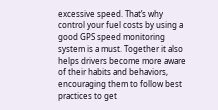excessive speed. That’s why control your fuel costs by using a good GPS speed monitoring system is a must. Together it also helps drivers become more aware of their habits and behaviors, encouraging them to follow best practices to get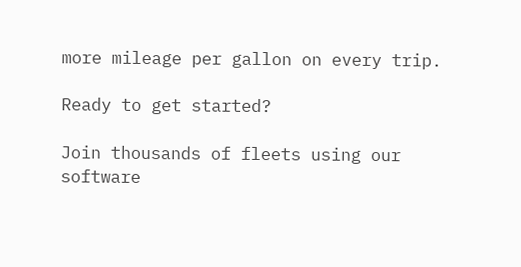more mileage per gallon on every trip.

Ready to get started?

Join thousands of fleets using our software